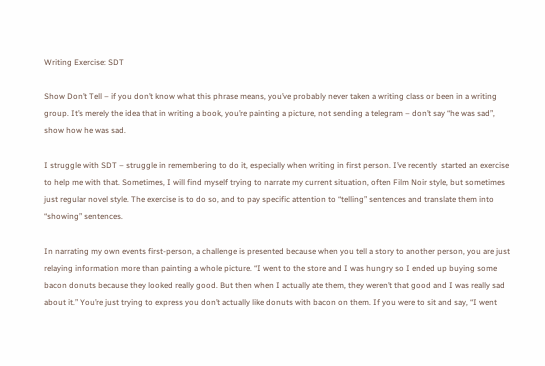Writing Exercise: SDT

Show Don’t Tell – if you don’t know what this phrase means, you’ve probably never taken a writing class or been in a writing group. It’s merely the idea that in writing a book, you’re painting a picture, not sending a telegram – don’t say “he was sad”, show how he was sad.

I struggle with SDT – struggle in remembering to do it, especially when writing in first person. I’ve recently  started an exercise to help me with that. Sometimes, I will find myself trying to narrate my current situation, often Film Noir style, but sometimes just regular novel style. The exercise is to do so, and to pay specific attention to “telling” sentences and translate them into “showing” sentences.

In narrating my own events first-person, a challenge is presented because when you tell a story to another person, you are just relaying information more than painting a whole picture. “I went to the store and I was hungry so I ended up buying some bacon donuts because they looked really good. But then when I actually ate them, they weren’t that good and I was really sad about it.” You’re just trying to express you don’t actually like donuts with bacon on them. If you were to sit and say, “I went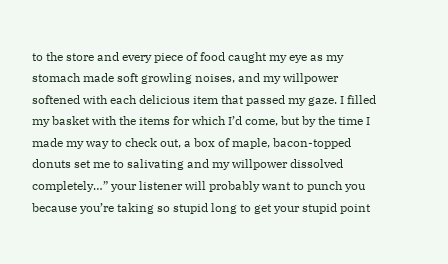to the store and every piece of food caught my eye as my stomach made soft growling noises, and my willpower softened with each delicious item that passed my gaze. I filled my basket with the items for which I’d come, but by the time I made my way to check out, a box of maple, bacon-topped donuts set me to salivating and my willpower dissolved completely…” your listener will probably want to punch you because you’re taking so stupid long to get your stupid point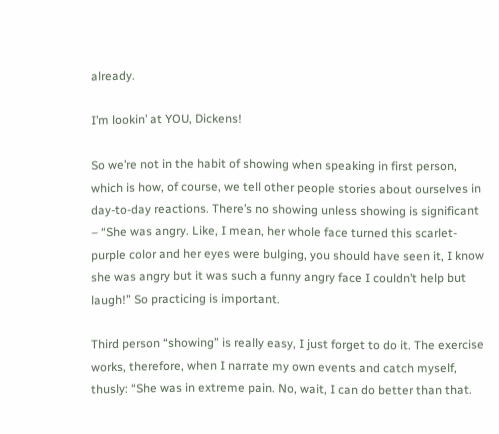already.

I’m lookin’ at YOU, Dickens!

So we’re not in the habit of showing when speaking in first person, which is how, of course, we tell other people stories about ourselves in day-to-day reactions. There’s no showing unless showing is significant – “She was angry. Like, I mean, her whole face turned this scarlet-purple color and her eyes were bulging, you should have seen it, I know she was angry but it was such a funny angry face I couldn’t help but laugh!” So practicing is important.

Third person “showing” is really easy, I just forget to do it. The exercise works, therefore, when I narrate my own events and catch myself, thusly: “She was in extreme pain. No, wait, I can do better than that.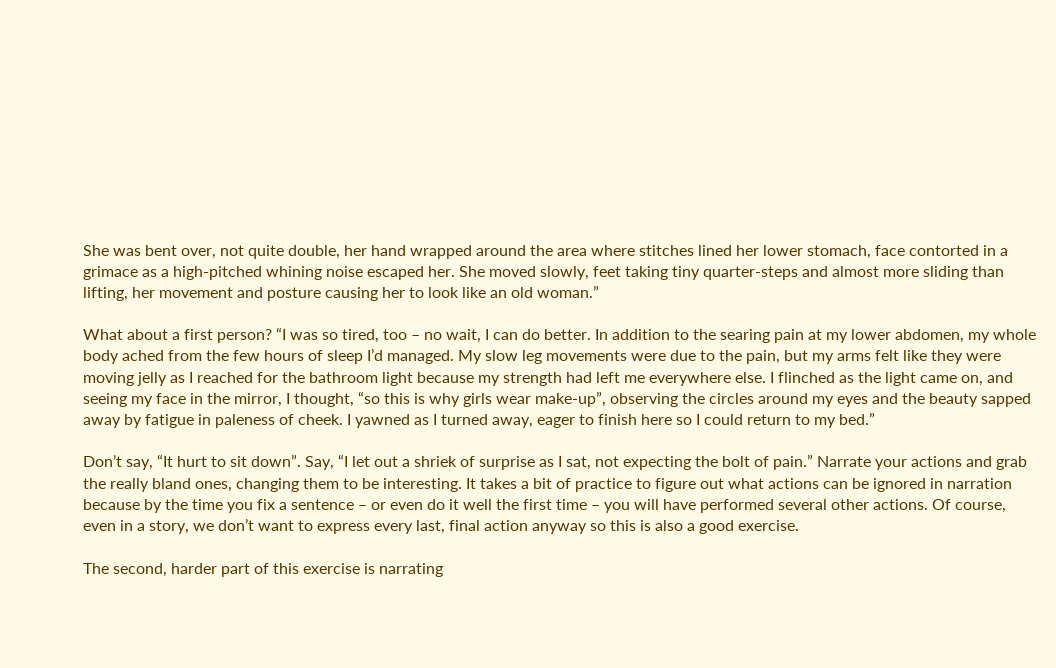She was bent over, not quite double, her hand wrapped around the area where stitches lined her lower stomach, face contorted in a grimace as a high-pitched whining noise escaped her. She moved slowly, feet taking tiny quarter-steps and almost more sliding than lifting, her movement and posture causing her to look like an old woman.”

What about a first person? “I was so tired, too – no wait, I can do better. In addition to the searing pain at my lower abdomen, my whole body ached from the few hours of sleep I’d managed. My slow leg movements were due to the pain, but my arms felt like they were moving jelly as I reached for the bathroom light because my strength had left me everywhere else. I flinched as the light came on, and seeing my face in the mirror, I thought, “so this is why girls wear make-up”, observing the circles around my eyes and the beauty sapped away by fatigue in paleness of cheek. I yawned as I turned away, eager to finish here so I could return to my bed.”

Don’t say, “It hurt to sit down”. Say, “I let out a shriek of surprise as I sat, not expecting the bolt of pain.” Narrate your actions and grab the really bland ones, changing them to be interesting. It takes a bit of practice to figure out what actions can be ignored in narration because by the time you fix a sentence – or even do it well the first time – you will have performed several other actions. Of course, even in a story, we don’t want to express every last, final action anyway so this is also a good exercise.

The second, harder part of this exercise is narrating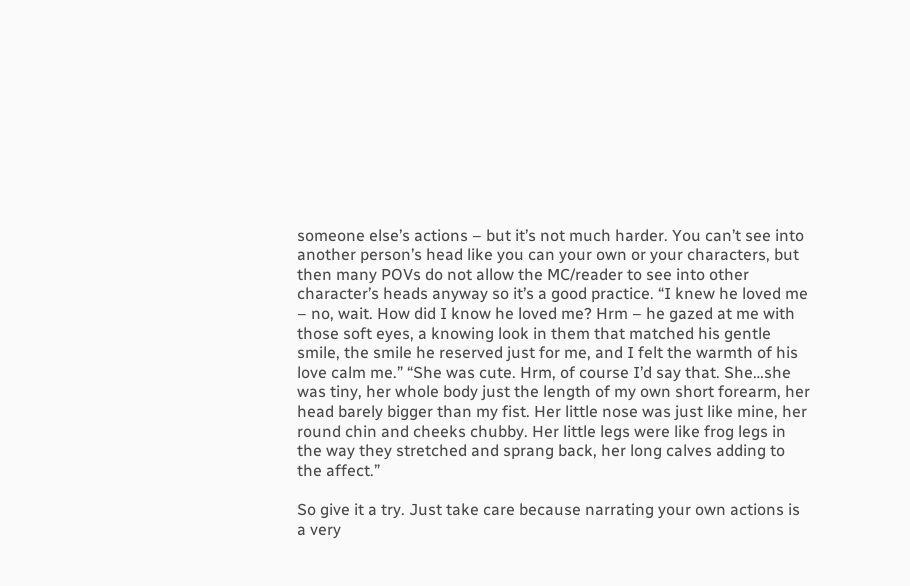someone else’s actions – but it’s not much harder. You can’t see into another person’s head like you can your own or your characters, but then many POVs do not allow the MC/reader to see into other character’s heads anyway so it’s a good practice. “I knew he loved me – no, wait. How did I know he loved me? Hrm – he gazed at me with those soft eyes, a knowing look in them that matched his gentle smile, the smile he reserved just for me, and I felt the warmth of his love calm me.” “She was cute. Hrm, of course I’d say that. She…she was tiny, her whole body just the length of my own short forearm, her head barely bigger than my fist. Her little nose was just like mine, her round chin and cheeks chubby. Her little legs were like frog legs in the way they stretched and sprang back, her long calves adding to the affect.”

So give it a try. Just take care because narrating your own actions is a very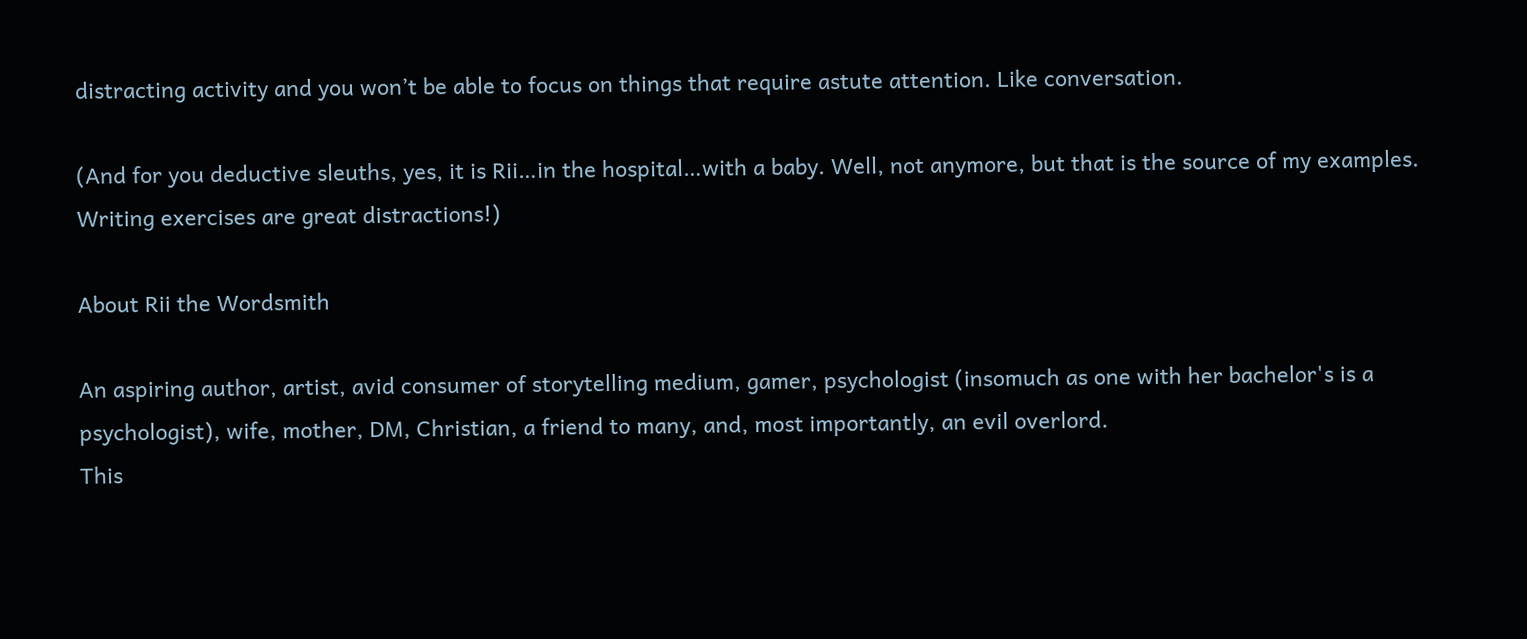distracting activity and you won’t be able to focus on things that require astute attention. Like conversation.

(And for you deductive sleuths, yes, it is Rii…in the hospital…with a baby. Well, not anymore, but that is the source of my examples. Writing exercises are great distractions!)

About Rii the Wordsmith

An aspiring author, artist, avid consumer of storytelling medium, gamer, psychologist (insomuch as one with her bachelor's is a psychologist), wife, mother, DM, Christian, a friend to many, and, most importantly, an evil overlord.
This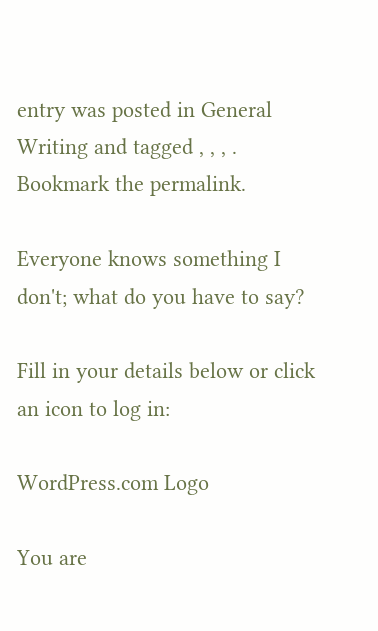entry was posted in General Writing and tagged , , , . Bookmark the permalink.

Everyone knows something I don't; what do you have to say?

Fill in your details below or click an icon to log in:

WordPress.com Logo

You are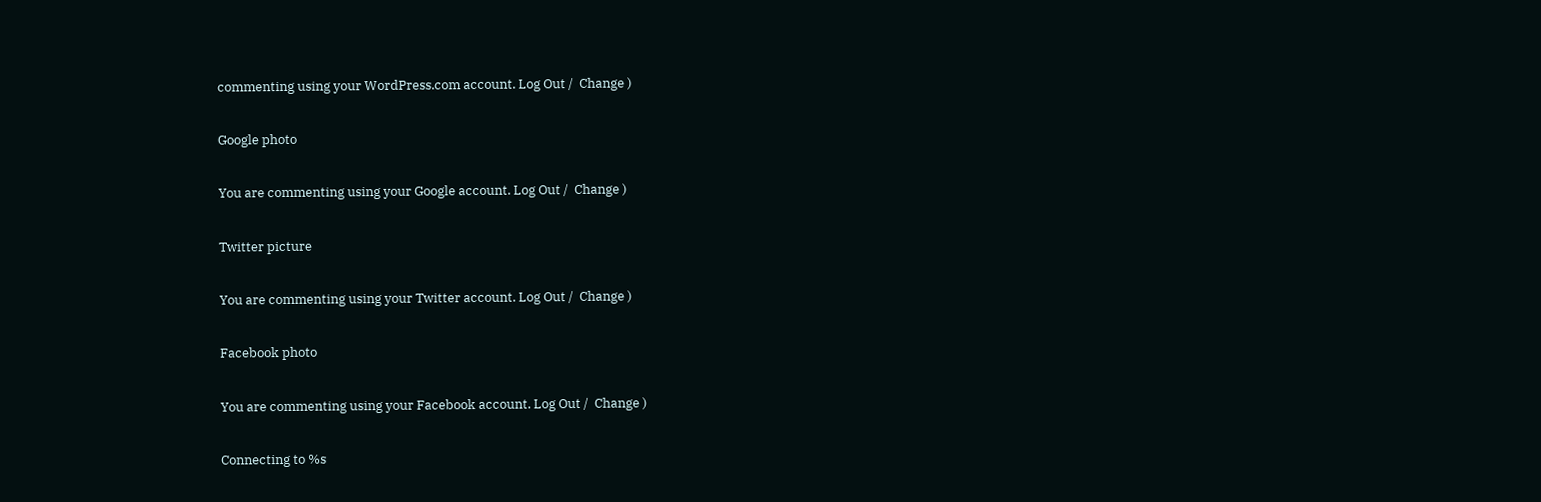commenting using your WordPress.com account. Log Out /  Change )

Google photo

You are commenting using your Google account. Log Out /  Change )

Twitter picture

You are commenting using your Twitter account. Log Out /  Change )

Facebook photo

You are commenting using your Facebook account. Log Out /  Change )

Connecting to %s